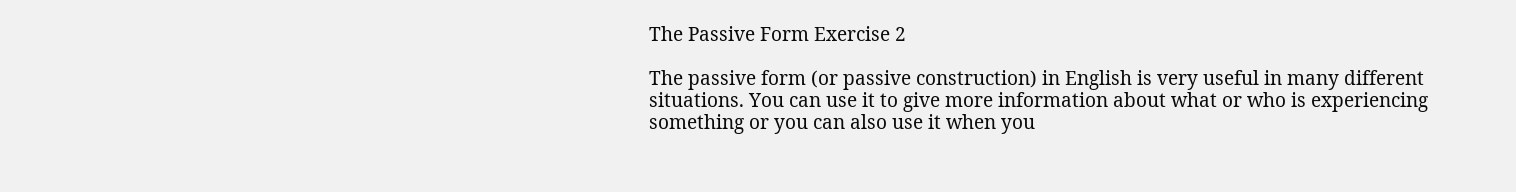The Passive Form Exercise 2

The passive form (or passive construction) in English is very useful in many different situations. You can use it to give more information about what or who is experiencing something or you can also use it when you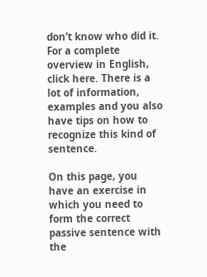don’t know who did it. For a complete overview in English, click here. There is a lot of information, examples and you also have tips on how to recognize this kind of sentence.

On this page, you have an exercise in which you need to form the correct passive sentence with the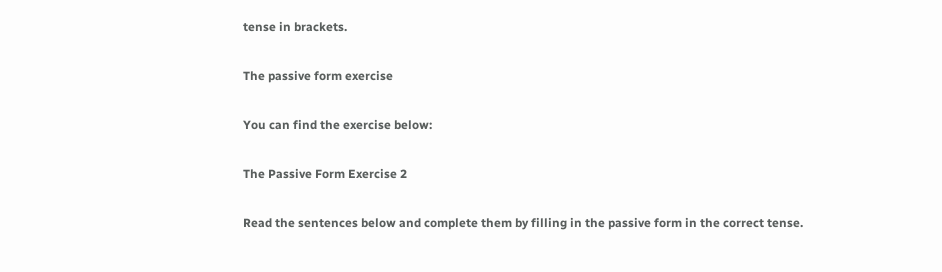tense in brackets.

The passive form exercise

You can find the exercise below:

The Passive Form Exercise 2

Read the sentences below and complete them by filling in the passive form in the correct tense.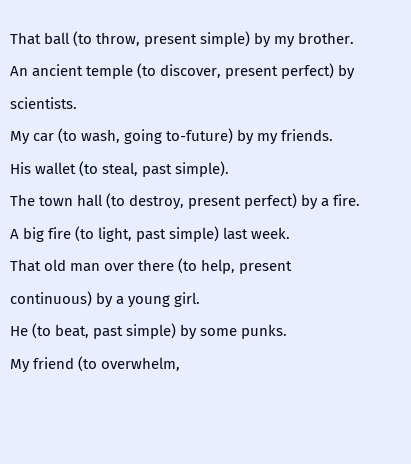That ball (to throw, present simple) by my brother.
An ancient temple (to discover, present perfect) by scientists.
My car (to wash, going to-future) by my friends.
His wallet (to steal, past simple).
The town hall (to destroy, present perfect) by a fire.
A big fire (to light, past simple) last week.
That old man over there (to help, present continuous) by a young girl.
He (to beat, past simple) by some punks.
My friend (to overwhelm,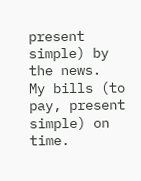present simple) by the news.
My bills (to pay, present simple) on time.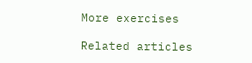More exercises

Related articles